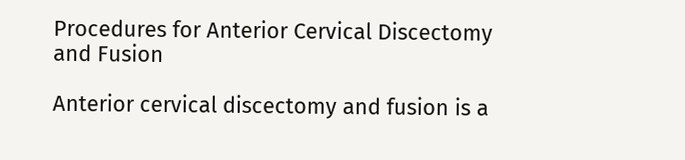Procedures for Anterior Cervical Discectomy and Fusion

Anterior cervical discectomy and fusion is a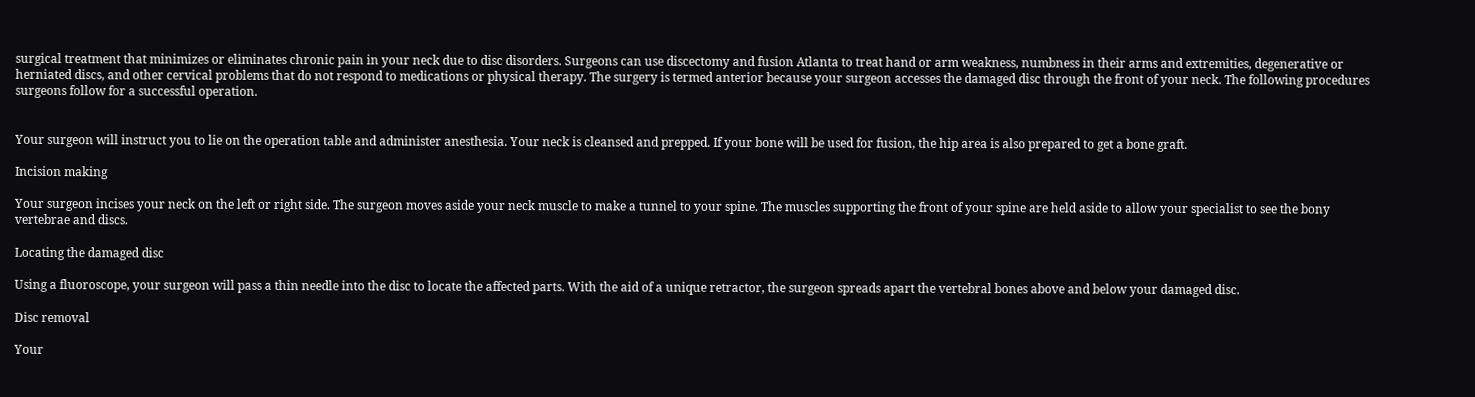surgical treatment that minimizes or eliminates chronic pain in your neck due to disc disorders. Surgeons can use discectomy and fusion Atlanta to treat hand or arm weakness, numbness in their arms and extremities, degenerative or herniated discs, and other cervical problems that do not respond to medications or physical therapy. The surgery is termed anterior because your surgeon accesses the damaged disc through the front of your neck. The following procedures surgeons follow for a successful operation.


Your surgeon will instruct you to lie on the operation table and administer anesthesia. Your neck is cleansed and prepped. If your bone will be used for fusion, the hip area is also prepared to get a bone graft.

Incision making

Your surgeon incises your neck on the left or right side. The surgeon moves aside your neck muscle to make a tunnel to your spine. The muscles supporting the front of your spine are held aside to allow your specialist to see the bony vertebrae and discs.

Locating the damaged disc

Using a fluoroscope, your surgeon will pass a thin needle into the disc to locate the affected parts. With the aid of a unique retractor, the surgeon spreads apart the vertebral bones above and below your damaged disc.

Disc removal

Your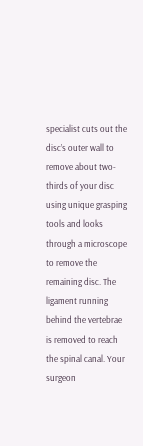specialist cuts out the disc’s outer wall to remove about two-thirds of your disc using unique grasping tools and looks through a microscope to remove the remaining disc. The ligament running behind the vertebrae is removed to reach the spinal canal. Your surgeon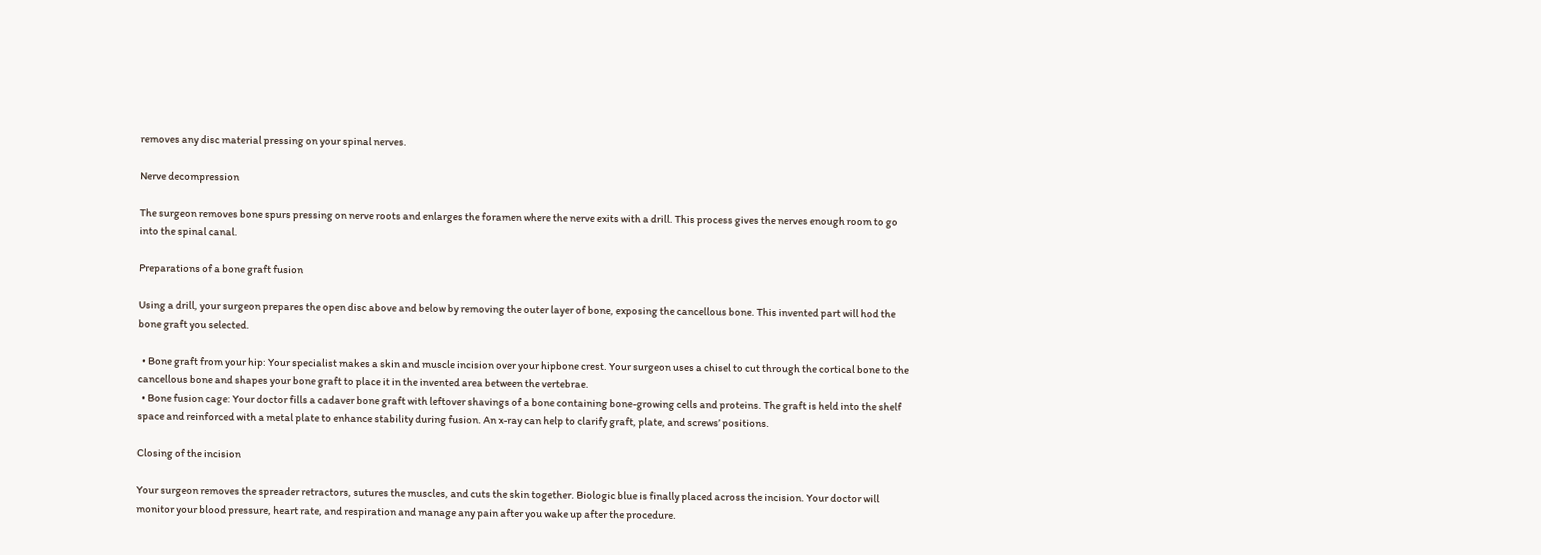removes any disc material pressing on your spinal nerves.

Nerve decompression

The surgeon removes bone spurs pressing on nerve roots and enlarges the foramen where the nerve exits with a drill. This process gives the nerves enough room to go into the spinal canal.

Preparations of a bone graft fusion

Using a drill, your surgeon prepares the open disc above and below by removing the outer layer of bone, exposing the cancellous bone. This invented part will hod the bone graft you selected.

  • Bone graft from your hip: Your specialist makes a skin and muscle incision over your hipbone crest. Your surgeon uses a chisel to cut through the cortical bone to the cancellous bone and shapes your bone graft to place it in the invented area between the vertebrae.
  • Bone fusion cage: Your doctor fills a cadaver bone graft with leftover shavings of a bone containing bone-growing cells and proteins. The graft is held into the shelf space and reinforced with a metal plate to enhance stability during fusion. An x-ray can help to clarify graft, plate, and screws’ positions.

Closing of the incision

Your surgeon removes the spreader retractors, sutures the muscles, and cuts the skin together. Biologic blue is finally placed across the incision. Your doctor will monitor your blood pressure, heart rate, and respiration and manage any pain after you wake up after the procedure.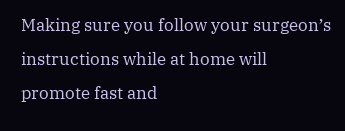Making sure you follow your surgeon’s instructions while at home will promote fast and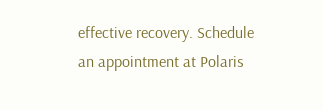effective recovery. Schedule an appointment at Polaris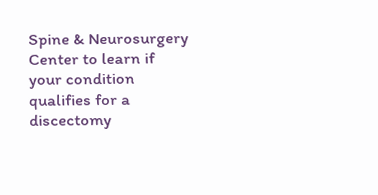Spine & Neurosurgery Center to learn if your condition qualifies for a discectomy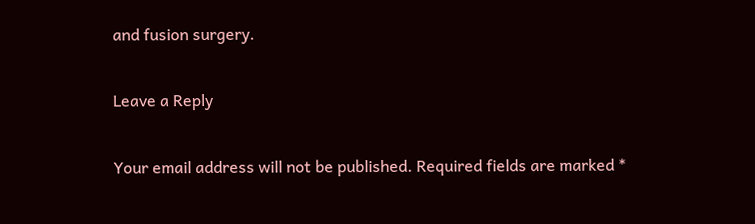and fusion surgery.

Leave a Reply

Your email address will not be published. Required fields are marked *